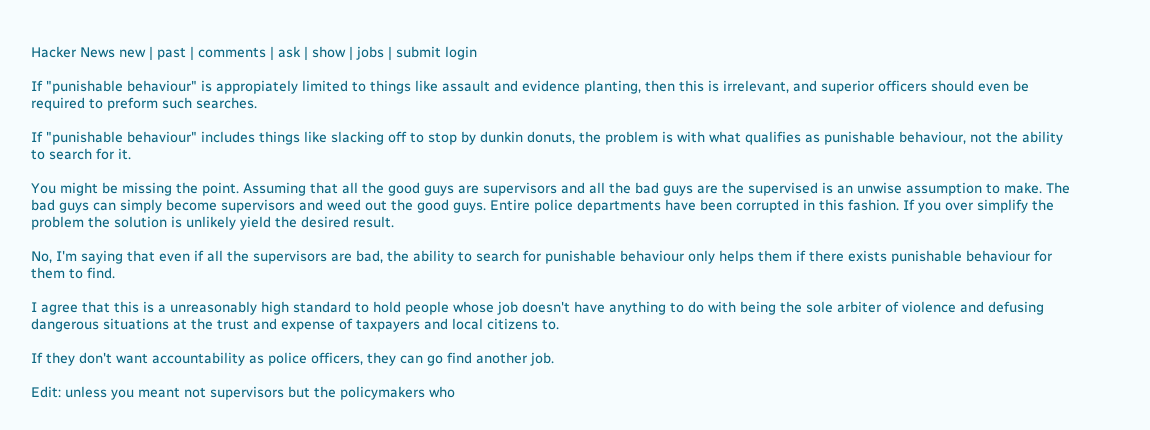Hacker News new | past | comments | ask | show | jobs | submit login

If "punishable behaviour" is appropiately limited to things like assault and evidence planting, then this is irrelevant, and superior officers should even be required to preform such searches.

If "punishable behaviour" includes things like slacking off to stop by dunkin donuts, the problem is with what qualifies as punishable behaviour, not the ability to search for it.

You might be missing the point. Assuming that all the good guys are supervisors and all the bad guys are the supervised is an unwise assumption to make. The bad guys can simply become supervisors and weed out the good guys. Entire police departments have been corrupted in this fashion. If you over simplify the problem the solution is unlikely yield the desired result.

No, I'm saying that even if all the supervisors are bad, the ability to search for punishable behaviour only helps them if there exists punishable behaviour for them to find.

I agree that this is a unreasonably high standard to hold people whose job doesn't have anything to do with being the sole arbiter of violence and defusing dangerous situations at the trust and expense of taxpayers and local citizens to.

If they don't want accountability as police officers, they can go find another job.

Edit: unless you meant not supervisors but the policymakers who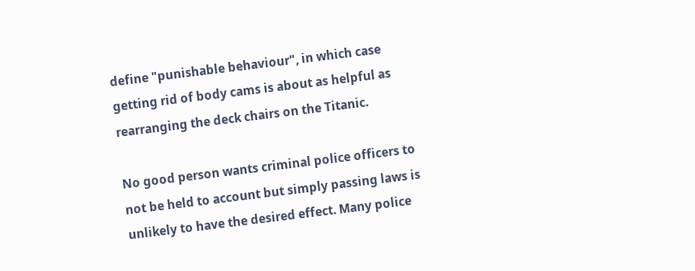define "punishable behaviour", in which case getting rid of body cams is about as helpful as rearranging the deck chairs on the Titanic.

No good person wants criminal police officers to not be held to account but simply passing laws is unlikely to have the desired effect. Many police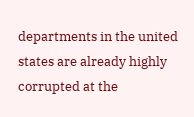departments in the united states are already highly corrupted at the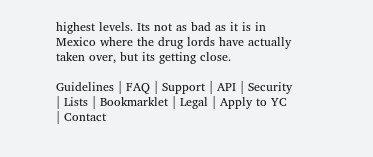highest levels. Its not as bad as it is in Mexico where the drug lords have actually taken over, but its getting close.

Guidelines | FAQ | Support | API | Security | Lists | Bookmarklet | Legal | Apply to YC | Contact